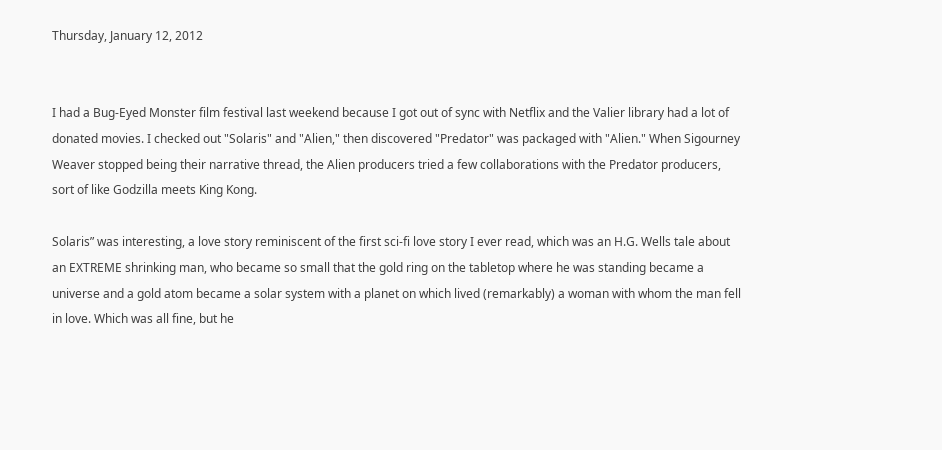Thursday, January 12, 2012


I had a Bug-Eyed Monster film festival last weekend because I got out of sync with Netflix and the Valier library had a lot of donated movies. I checked out "Solaris" and "Alien," then discovered "Predator" was packaged with "Alien." When Sigourney Weaver stopped being their narrative thread, the Alien producers tried a few collaborations with the Predator producers, sort of like Godzilla meets King Kong.

Solaris” was interesting, a love story reminiscent of the first sci-fi love story I ever read, which was an H.G. Wells tale about an EXTREME shrinking man, who became so small that the gold ring on the tabletop where he was standing became a universe and a gold atom became a solar system with a planet on which lived (remarkably) a woman with whom the man fell in love. Which was all fine, but he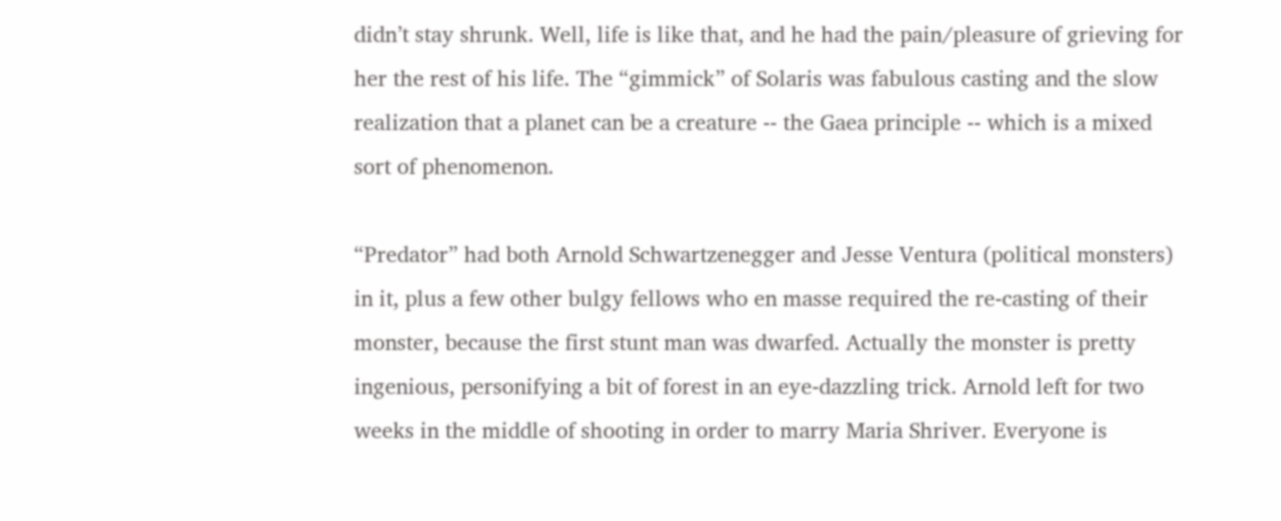didn’t stay shrunk. Well, life is like that, and he had the pain/pleasure of grieving for her the rest of his life. The “gimmick” of Solaris was fabulous casting and the slow realization that a planet can be a creature -- the Gaea principle -- which is a mixed sort of phenomenon.

“Predator” had both Arnold Schwartzenegger and Jesse Ventura (political monsters) in it, plus a few other bulgy fellows who en masse required the re-casting of their monster, because the first stunt man was dwarfed. Actually the monster is pretty ingenious, personifying a bit of forest in an eye-dazzling trick. Arnold left for two weeks in the middle of shooting in order to marry Maria Shriver. Everyone is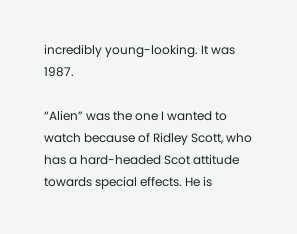incredibly young-looking. It was 1987.

“Alien” was the one I wanted to watch because of Ridley Scott, who has a hard-headed Scot attitude towards special effects. He is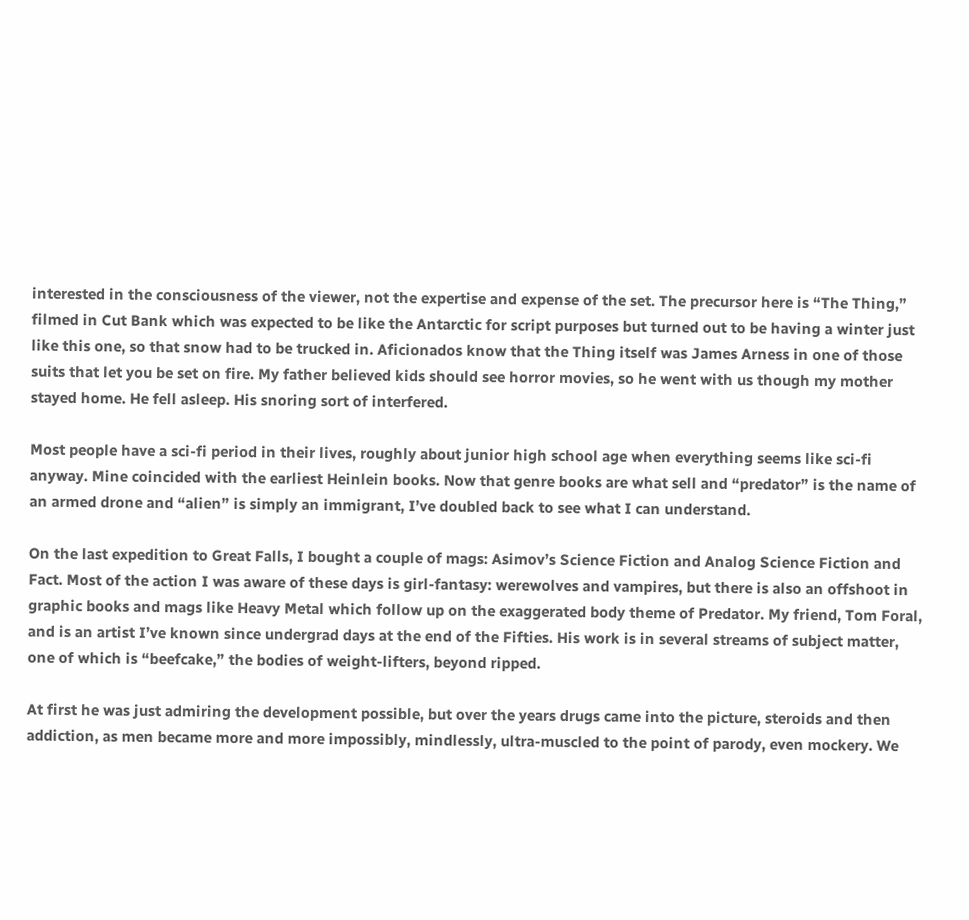interested in the consciousness of the viewer, not the expertise and expense of the set. The precursor here is “The Thing,” filmed in Cut Bank which was expected to be like the Antarctic for script purposes but turned out to be having a winter just like this one, so that snow had to be trucked in. Aficionados know that the Thing itself was James Arness in one of those suits that let you be set on fire. My father believed kids should see horror movies, so he went with us though my mother stayed home. He fell asleep. His snoring sort of interfered.

Most people have a sci-fi period in their lives, roughly about junior high school age when everything seems like sci-fi anyway. Mine coincided with the earliest Heinlein books. Now that genre books are what sell and “predator” is the name of an armed drone and “alien” is simply an immigrant, I’ve doubled back to see what I can understand.

On the last expedition to Great Falls, I bought a couple of mags: Asimov’s Science Fiction and Analog Science Fiction and Fact. Most of the action I was aware of these days is girl-fantasy: werewolves and vampires, but there is also an offshoot in graphic books and mags like Heavy Metal which follow up on the exaggerated body theme of Predator. My friend, Tom Foral, and is an artist I’ve known since undergrad days at the end of the Fifties. His work is in several streams of subject matter, one of which is “beefcake,” the bodies of weight-lifters, beyond ripped.

At first he was just admiring the development possible, but over the years drugs came into the picture, steroids and then addiction, as men became more and more impossibly, mindlessly, ultra-muscled to the point of parody, even mockery. We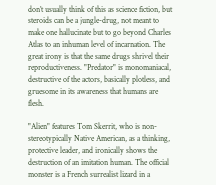don’t usually think of this as science fiction, but steroids can be a jungle-drug, not meant to make one hallucinate but to go beyond Charles Atlas to an inhuman level of incarnation. The great irony is that the same drugs shrivel their reproductiveness. "Predator" is monomaniacal, destructive of the actors, basically plotless, and gruesome in its awareness that humans are flesh.

"Alien" features Tom Skerrit, who is non-stereotypically Native American, as a thinking, protective leader, and ironically shows the destruction of an imitation human. The official monster is a French surrealist lizard in a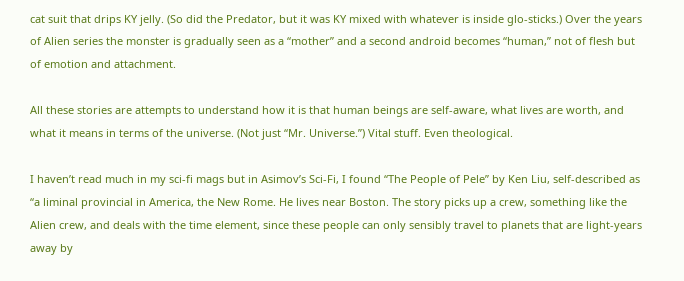cat suit that drips KY jelly. (So did the Predator, but it was KY mixed with whatever is inside glo-sticks.) Over the years of Alien series the monster is gradually seen as a “mother” and a second android becomes “human,” not of flesh but of emotion and attachment.

All these stories are attempts to understand how it is that human beings are self-aware, what lives are worth, and what it means in terms of the universe. (Not just “Mr. Universe.”) Vital stuff. Even theological.

I haven’t read much in my sci-fi mags but in Asimov’s Sci-Fi, I found “The People of Pele” by Ken Liu, self-described as “a liminal provincial in America, the New Rome. He lives near Boston. The story picks up a crew, something like the Alien crew, and deals with the time element, since these people can only sensibly travel to planets that are light-years away by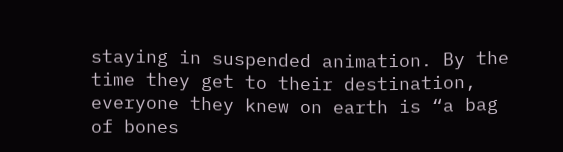staying in suspended animation. By the time they get to their destination, everyone they knew on earth is “a bag of bones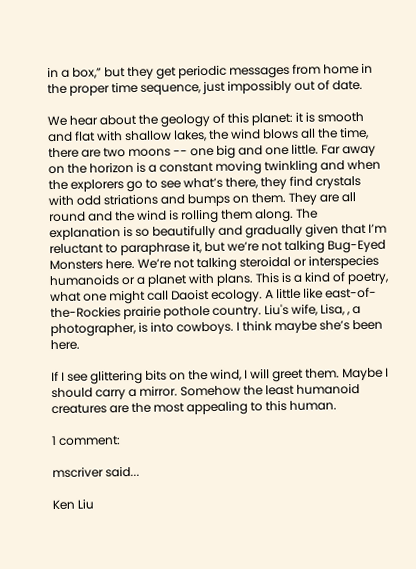in a box,” but they get periodic messages from home in the proper time sequence, just impossibly out of date.

We hear about the geology of this planet: it is smooth and flat with shallow lakes, the wind blows all the time, there are two moons -- one big and one little. Far away on the horizon is a constant moving twinkling and when the explorers go to see what’s there, they find crystals with odd striations and bumps on them. They are all round and the wind is rolling them along. The explanation is so beautifully and gradually given that I’m reluctant to paraphrase it, but we’re not talking Bug-Eyed Monsters here. We’re not talking steroidal or interspecies humanoids or a planet with plans. This is a kind of poetry, what one might call Daoist ecology. A little like east-of-the-Rockies prairie pothole country. Liu's wife, Lisa, , a photographer, is into cowboys. I think maybe she’s been here.

If I see glittering bits on the wind, I will greet them. Maybe I should carry a mirror. Somehow the least humanoid creatures are the most appealing to this human.

1 comment:

mscriver said...

Ken Liu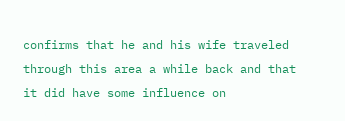confirms that he and his wife traveled through this area a while back and that it did have some influence on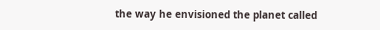the way he envisioned the planet called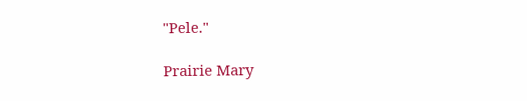"Pele."

Prairie Mary